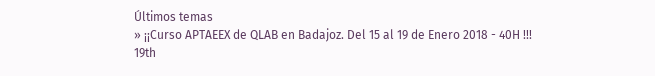Últimos temas
» ¡¡Curso APTAEEX de QLAB en Badajoz. Del 15 al 19 de Enero 2018 - 40H !!!
19th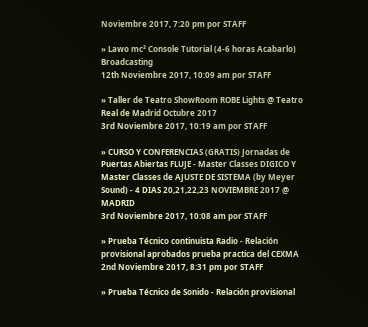Noviembre 2017, 7:20 pm por STAFF

» Lawo mc² Console Tutorial (4-6 horas Acabarlo) Broadcasting
12th Noviembre 2017, 10:09 am por STAFF

» Taller de Teatro ShowRoom ROBE Lights @ Teatro Real de Madrid Octubre 2017
3rd Noviembre 2017, 10:19 am por STAFF

» CURSO Y CONFERENCIAS (GRATIS) Jornadas de Puertas Abiertas FLUJE - Master Classes DIGICO Y Master Classes de AJUSTE DE SISTEMA (by Meyer Sound) - 4 DIAS 20,21,22,23 NOVIEMBRE 2017 @ MADRID
3rd Noviembre 2017, 10:08 am por STAFF

» Prueba Técnico continuista Radio - Relación provisional aprobados prueba practica del CEXMA
2nd Noviembre 2017, 8:31 pm por STAFF

» Prueba Técnico de Sonido - Relación provisional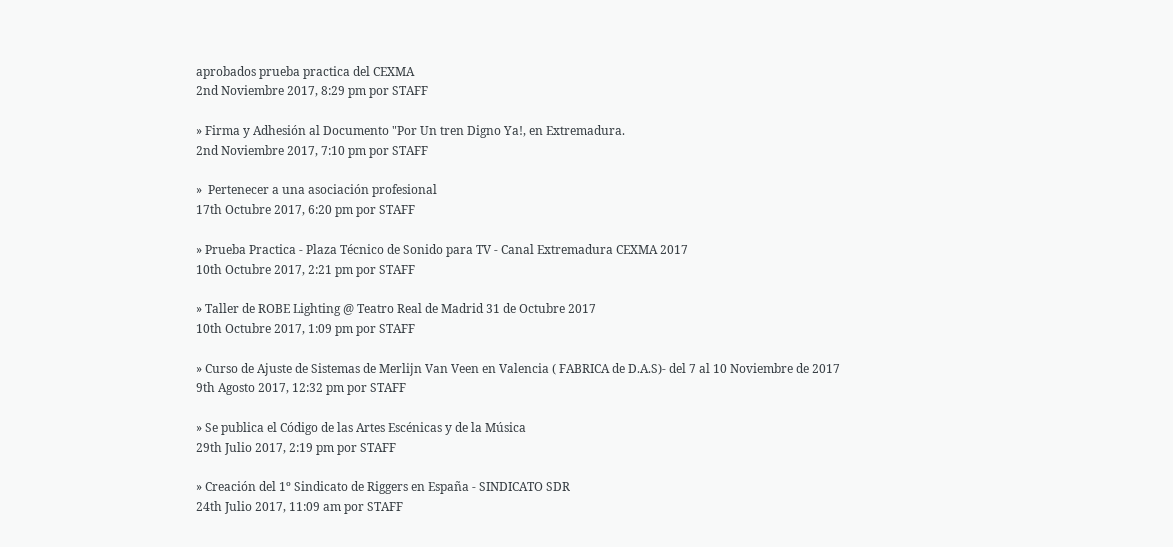aprobados prueba practica del CEXMA
2nd Noviembre 2017, 8:29 pm por STAFF

» Firma y Adhesión al Documento "Por Un tren Digno Ya!, en Extremadura.
2nd Noviembre 2017, 7:10 pm por STAFF

»  Pertenecer a una asociación profesional
17th Octubre 2017, 6:20 pm por STAFF

» Prueba Practica - Plaza Técnico de Sonido para TV - Canal Extremadura CEXMA 2017
10th Octubre 2017, 2:21 pm por STAFF

» Taller de ROBE Lighting @ Teatro Real de Madrid 31 de Octubre 2017
10th Octubre 2017, 1:09 pm por STAFF

» Curso de Ajuste de Sistemas de Merlijn Van Veen en Valencia ( FABRICA de D.A.S)- del 7 al 10 Noviembre de 2017
9th Agosto 2017, 12:32 pm por STAFF

» Se publica el Código de las Artes Escénicas y de la Música
29th Julio 2017, 2:19 pm por STAFF

» Creación del 1º Sindicato de Riggers en España - SINDICATO SDR
24th Julio 2017, 11:09 am por STAFF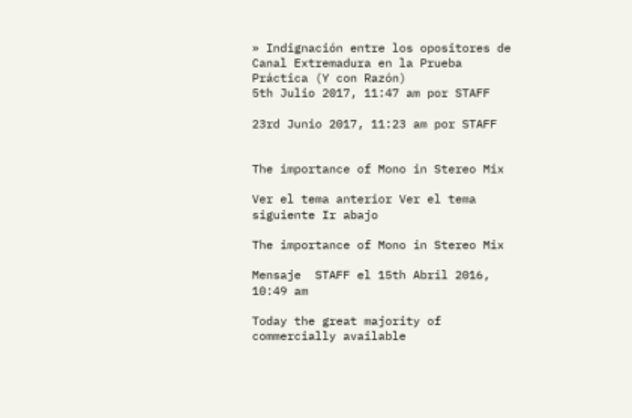» Indignación entre los opositores de Canal Extremadura en la Prueba Práctica (Y con Razón)
5th Julio 2017, 11:47 am por STAFF

23rd Junio 2017, 11:23 am por STAFF


The importance of Mono in Stereo Mix

Ver el tema anterior Ver el tema siguiente Ir abajo

The importance of Mono in Stereo Mix

Mensaje  STAFF el 15th Abril 2016, 10:49 am

Today the great majority of commercially available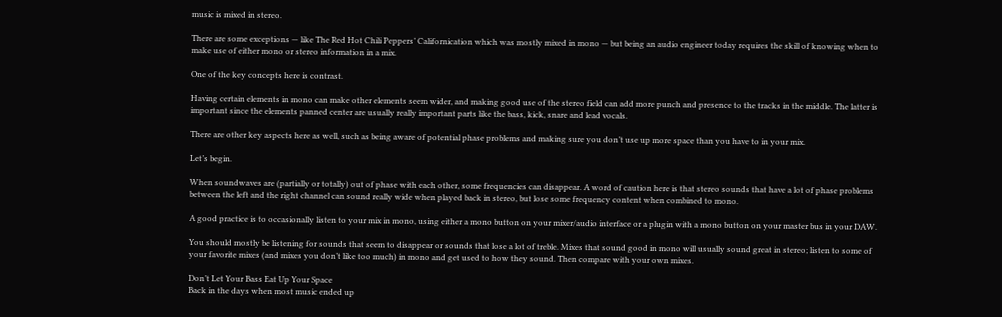music is mixed in stereo.

There are some exceptions — like The Red Hot Chili Peppers’ Californication which was mostly mixed in mono — but being an audio engineer today requires the skill of knowing when to make use of either mono or stereo information in a mix.

One of the key concepts here is contrast.

Having certain elements in mono can make other elements seem wider, and making good use of the stereo field can add more punch and presence to the tracks in the middle. The latter is important since the elements panned center are usually really important parts like the bass, kick, snare and lead vocals.

There are other key aspects here as well, such as being aware of potential phase problems and making sure you don’t use up more space than you have to in your mix.

Let’s begin.

When soundwaves are (partially or totally) out of phase with each other, some frequencies can disappear. A word of caution here is that stereo sounds that have a lot of phase problems between the left and the right channel can sound really wide when played back in stereo, but lose some frequency content when combined to mono.

A good practice is to occasionally listen to your mix in mono, using either a mono button on your mixer/audio interface or a plugin with a mono button on your master bus in your DAW.

You should mostly be listening for sounds that seem to disappear or sounds that lose a lot of treble. Mixes that sound good in mono will usually sound great in stereo; listen to some of your favorite mixes (and mixes you don’t like too much) in mono and get used to how they sound. Then compare with your own mixes.

Don’t Let Your Bass Eat Up Your Space
Back in the days when most music ended up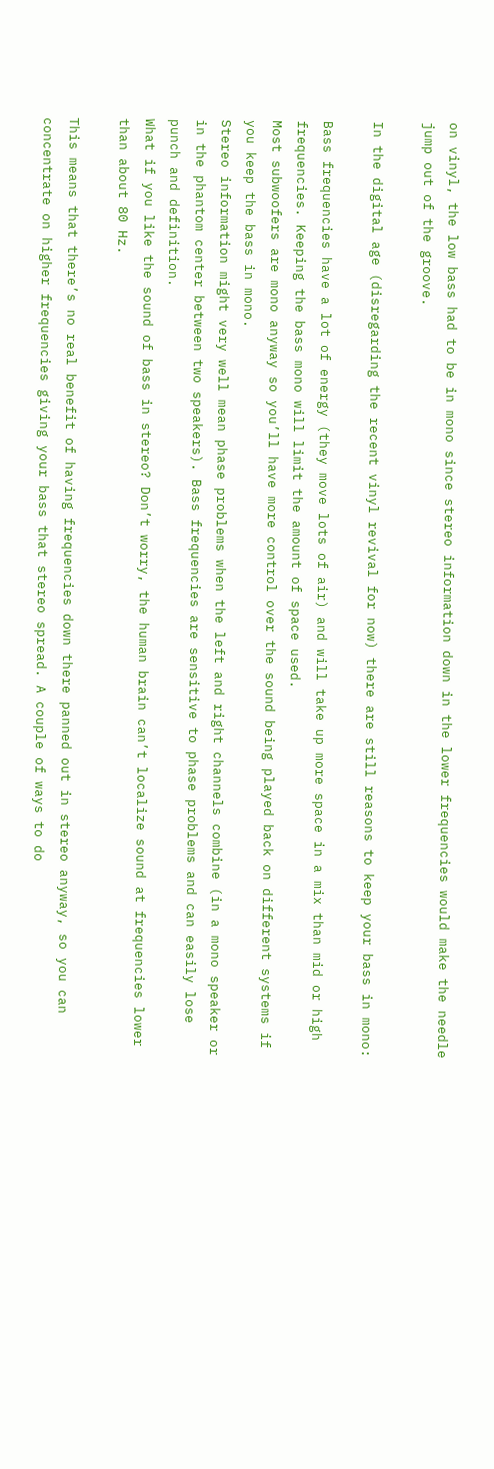on vinyl, the low bass had to be in mono since stereo information down in the lower frequencies would make the needle jump out of the groove.

In the digital age (disregarding the recent vinyl revival for now) there are still reasons to keep your bass in mono:

Bass frequencies have a lot of energy (they move lots of air) and will take up more space in a mix than mid or high frequencies. Keeping the bass mono will limit the amount of space used.
Most subwoofers are mono anyway so you’ll have more control over the sound being played back on different systems if you keep the bass in mono.
Stereo information might very well mean phase problems when the left and right channels combine (in a mono speaker or in the phantom center between two speakers). Bass frequencies are sensitive to phase problems and can easily lose punch and definition.
What if you like the sound of bass in stereo? Don’t worry, the human brain can’t localize sound at frequencies lower than about 80 Hz.

This means that there’s no real benefit of having frequencies down there panned out in stereo anyway, so you can concentrate on higher frequencies giving your bass that stereo spread. A couple of ways to do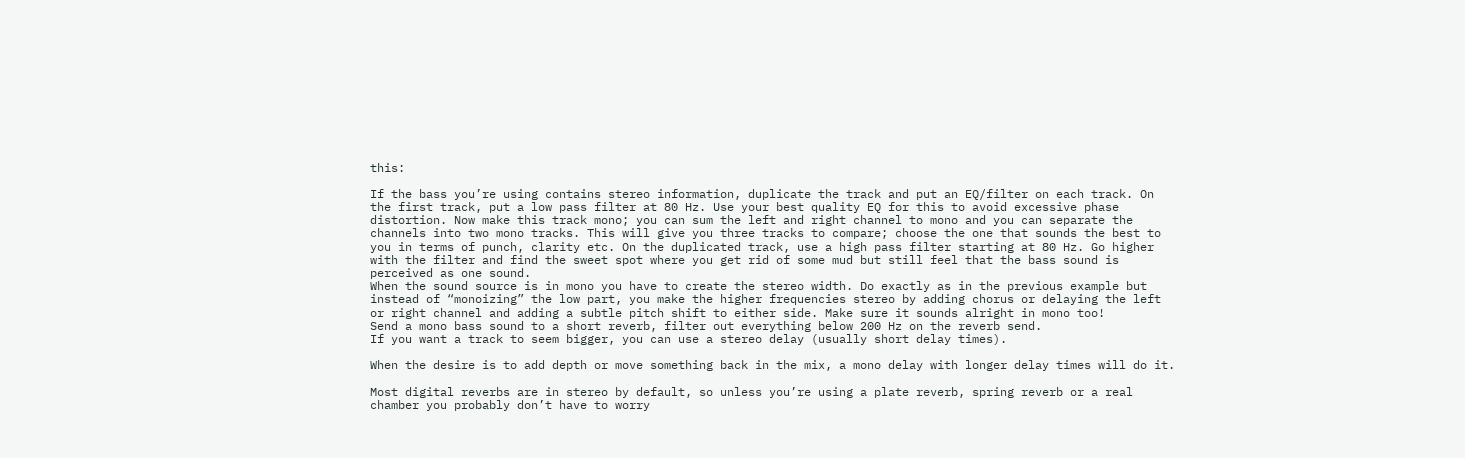this:

If the bass you’re using contains stereo information, duplicate the track and put an EQ/filter on each track. On the first track, put a low pass filter at 80 Hz. Use your best quality EQ for this to avoid excessive phase distortion. Now make this track mono; you can sum the left and right channel to mono and you can separate the channels into two mono tracks. This will give you three tracks to compare; choose the one that sounds the best to you in terms of punch, clarity etc. On the duplicated track, use a high pass filter starting at 80 Hz. Go higher with the filter and find the sweet spot where you get rid of some mud but still feel that the bass sound is perceived as one sound.
When the sound source is in mono you have to create the stereo width. Do exactly as in the previous example but instead of “monoizing” the low part, you make the higher frequencies stereo by adding chorus or delaying the left or right channel and adding a subtle pitch shift to either side. Make sure it sounds alright in mono too!
Send a mono bass sound to a short reverb, filter out everything below 200 Hz on the reverb send.
If you want a track to seem bigger, you can use a stereo delay (usually short delay times).

When the desire is to add depth or move something back in the mix, a mono delay with longer delay times will do it.

Most digital reverbs are in stereo by default, so unless you’re using a plate reverb, spring reverb or a real chamber you probably don’t have to worry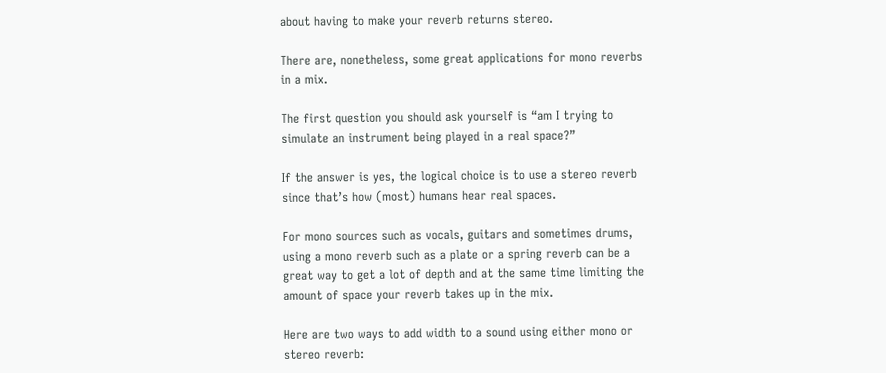about having to make your reverb returns stereo.

There are, nonetheless, some great applications for mono reverbs in a mix.

The first question you should ask yourself is “am I trying to simulate an instrument being played in a real space?”

If the answer is yes, the logical choice is to use a stereo reverb since that’s how (most) humans hear real spaces.

For mono sources such as vocals, guitars and sometimes drums, using a mono reverb such as a plate or a spring reverb can be a great way to get a lot of depth and at the same time limiting the amount of space your reverb takes up in the mix.

Here are two ways to add width to a sound using either mono or stereo reverb: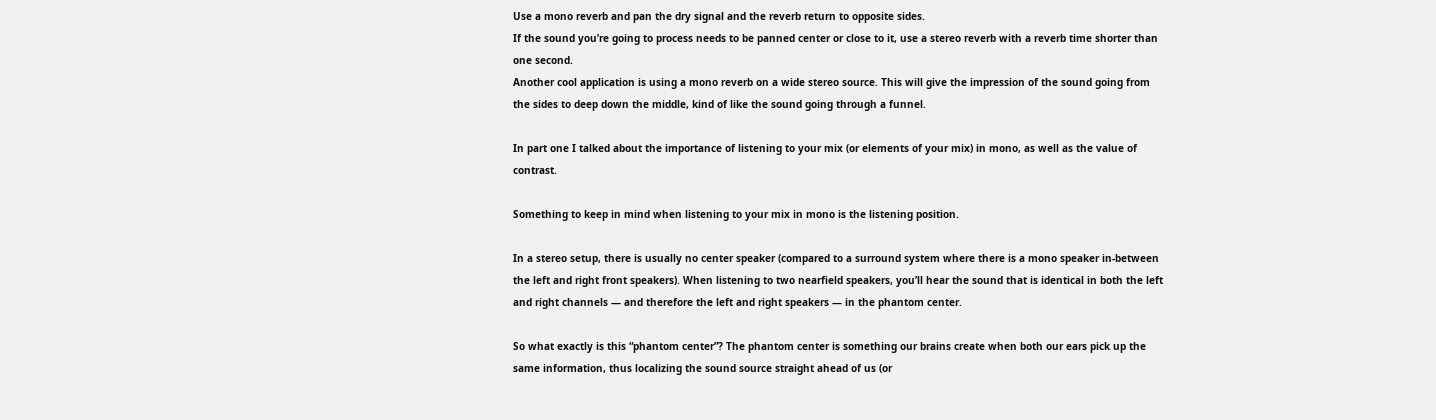Use a mono reverb and pan the dry signal and the reverb return to opposite sides.
If the sound you’re going to process needs to be panned center or close to it, use a stereo reverb with a reverb time shorter than one second.
Another cool application is using a mono reverb on a wide stereo source. This will give the impression of the sound going from the sides to deep down the middle, kind of like the sound going through a funnel.

In part one I talked about the importance of listening to your mix (or elements of your mix) in mono, as well as the value of contrast.

Something to keep in mind when listening to your mix in mono is the listening position.

In a stereo setup, there is usually no center speaker (compared to a surround system where there is a mono speaker in-between the left and right front speakers). When listening to two nearfield speakers, you’ll hear the sound that is identical in both the left and right channels — and therefore the left and right speakers — in the phantom center.

So what exactly is this “phantom center”? The phantom center is something our brains create when both our ears pick up the same information, thus localizing the sound source straight ahead of us (or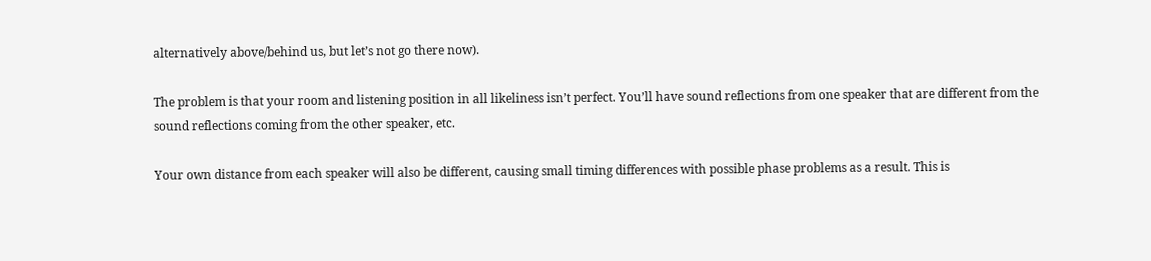alternatively above/behind us, but let’s not go there now).

The problem is that your room and listening position in all likeliness isn’t perfect. You’ll have sound reflections from one speaker that are different from the sound reflections coming from the other speaker, etc.

Your own distance from each speaker will also be different, causing small timing differences with possible phase problems as a result. This is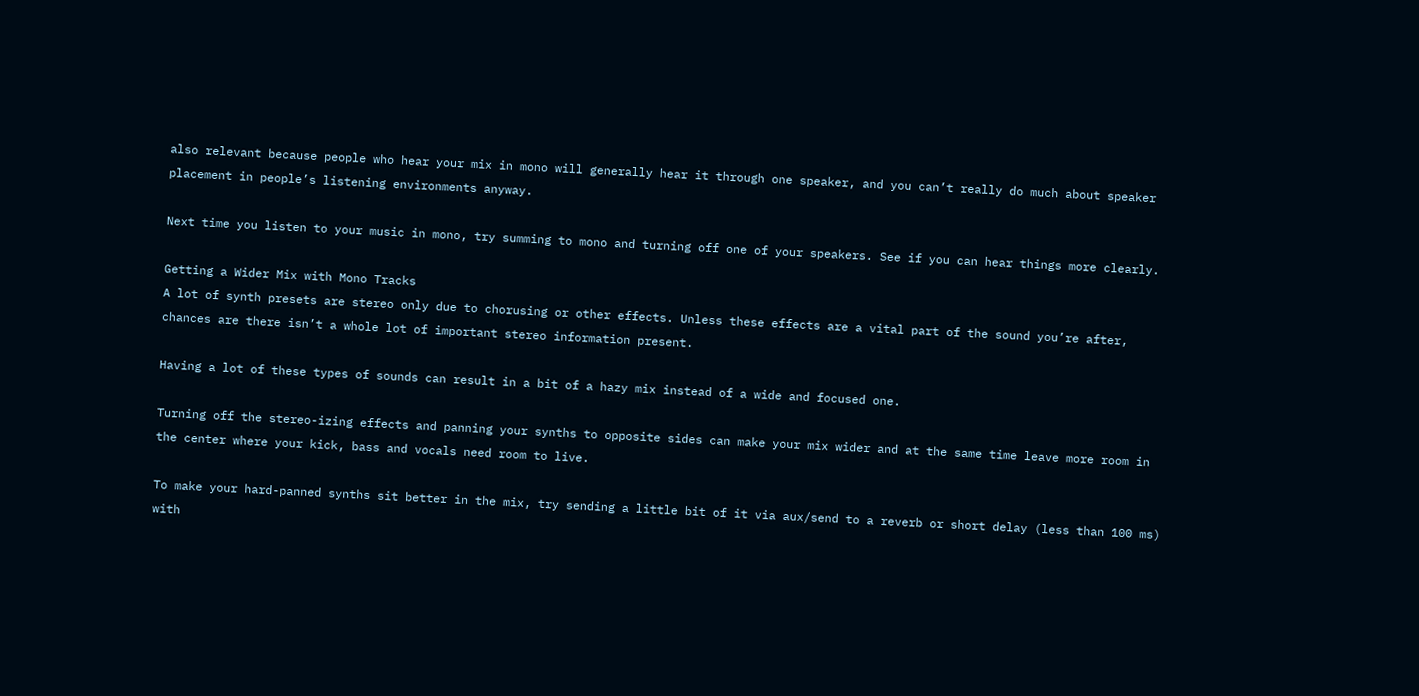also relevant because people who hear your mix in mono will generally hear it through one speaker, and you can’t really do much about speaker placement in people’s listening environments anyway.

Next time you listen to your music in mono, try summing to mono and turning off one of your speakers. See if you can hear things more clearly.

Getting a Wider Mix with Mono Tracks
A lot of synth presets are stereo only due to chorusing or other effects. Unless these effects are a vital part of the sound you’re after, chances are there isn’t a whole lot of important stereo information present.

Having a lot of these types of sounds can result in a bit of a hazy mix instead of a wide and focused one.

Turning off the stereo-izing effects and panning your synths to opposite sides can make your mix wider and at the same time leave more room in the center where your kick, bass and vocals need room to live.

To make your hard-panned synths sit better in the mix, try sending a little bit of it via aux/send to a reverb or short delay (less than 100 ms) with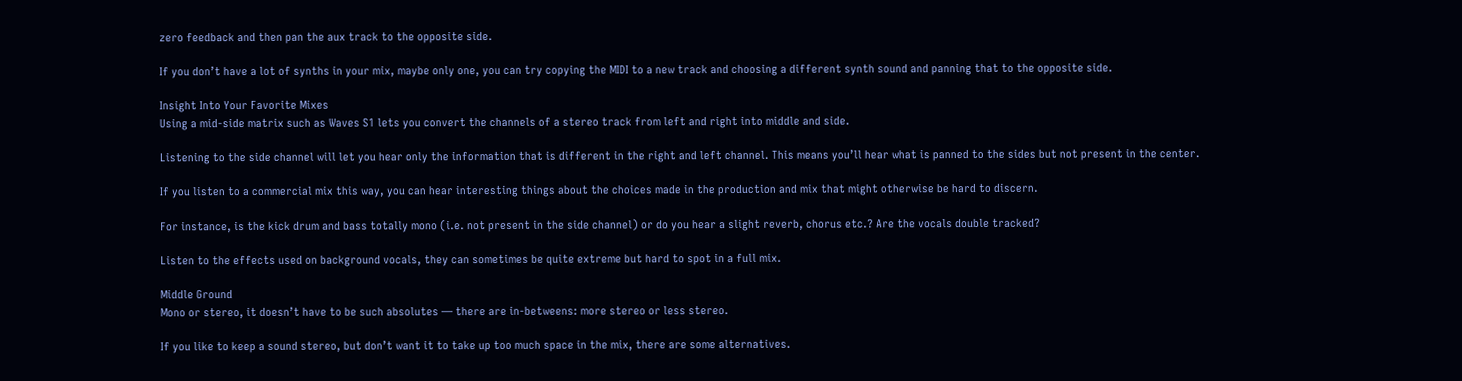zero feedback and then pan the aux track to the opposite side.

If you don’t have a lot of synths in your mix, maybe only one, you can try copying the MIDI to a new track and choosing a different synth sound and panning that to the opposite side.

Insight Into Your Favorite Mixes
Using a mid-side matrix such as Waves S1 lets you convert the channels of a stereo track from left and right into middle and side.

Listening to the side channel will let you hear only the information that is different in the right and left channel. This means you’ll hear what is panned to the sides but not present in the center.

If you listen to a commercial mix this way, you can hear interesting things about the choices made in the production and mix that might otherwise be hard to discern.

For instance, is the kick drum and bass totally mono (i.e. not present in the side channel) or do you hear a slight reverb, chorus etc.? Are the vocals double tracked?

Listen to the effects used on background vocals, they can sometimes be quite extreme but hard to spot in a full mix.

Middle Ground
Mono or stereo, it doesn’t have to be such absolutes — there are in-betweens: more stereo or less stereo.

If you like to keep a sound stereo, but don’t want it to take up too much space in the mix, there are some alternatives.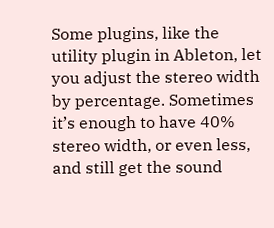Some plugins, like the utility plugin in Ableton, let you adjust the stereo width by percentage. Sometimes it’s enough to have 40% stereo width, or even less, and still get the sound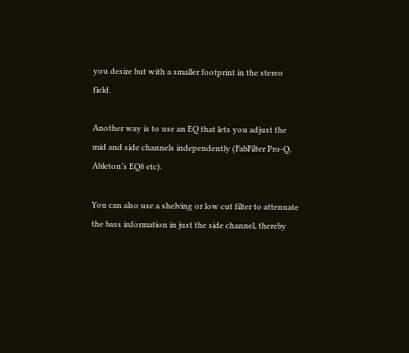you desire but with a smaller footprint in the stereo field.

Another way is to use an EQ that lets you adjust the mid and side channels independently (FabFilter Pro-Q, Ableton’s EQ8 etc).

You can also use a shelving or low cut filter to attenuate the bass information in just the side channel, thereby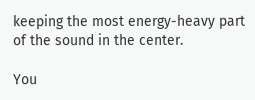keeping the most energy-heavy part of the sound in the center.

You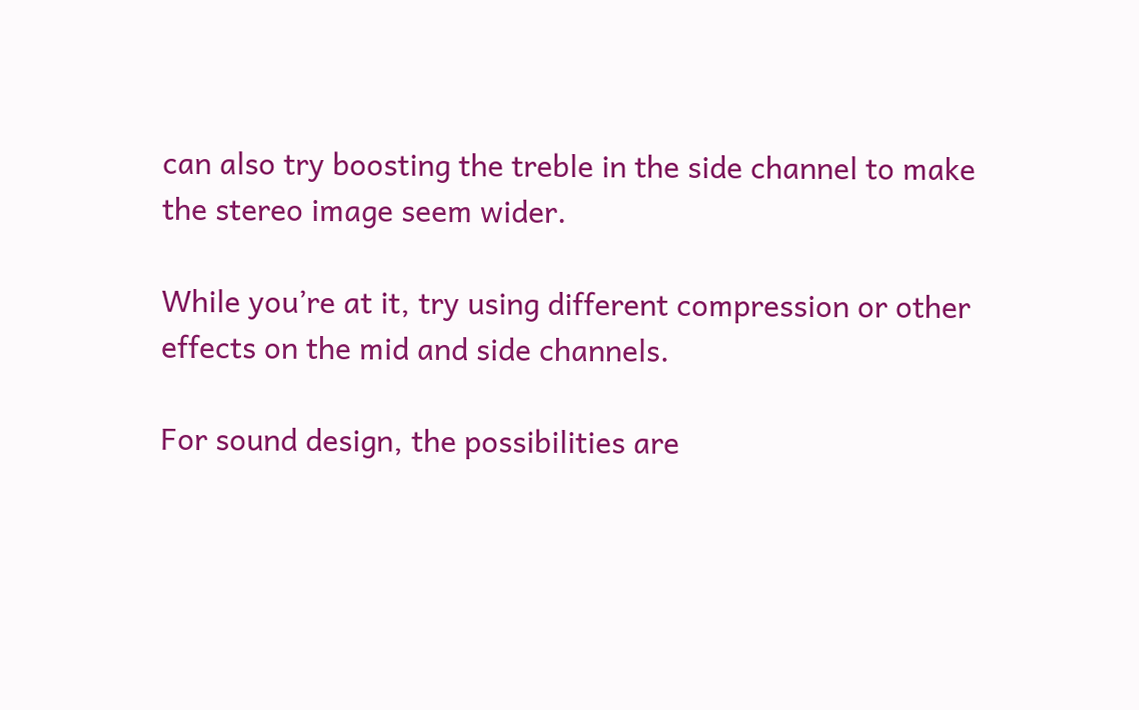can also try boosting the treble in the side channel to make the stereo image seem wider.

While you’re at it, try using different compression or other effects on the mid and side channels.

For sound design, the possibilities are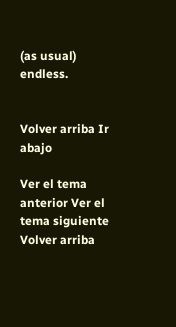(as usual) endless.


Volver arriba Ir abajo

Ver el tema anterior Ver el tema siguiente Volver arriba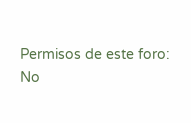Permisos de este foro:
No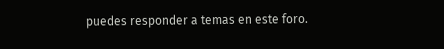puedes responder a temas en este foro.